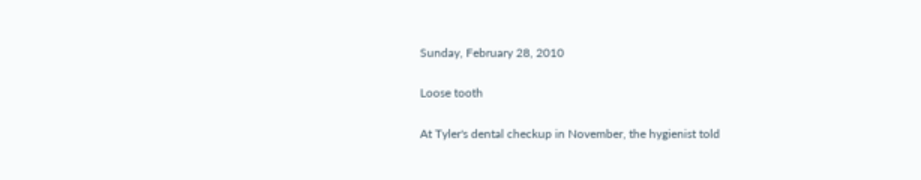Sunday, February 28, 2010

Loose tooth

At Tyler's dental checkup in November, the hygienist told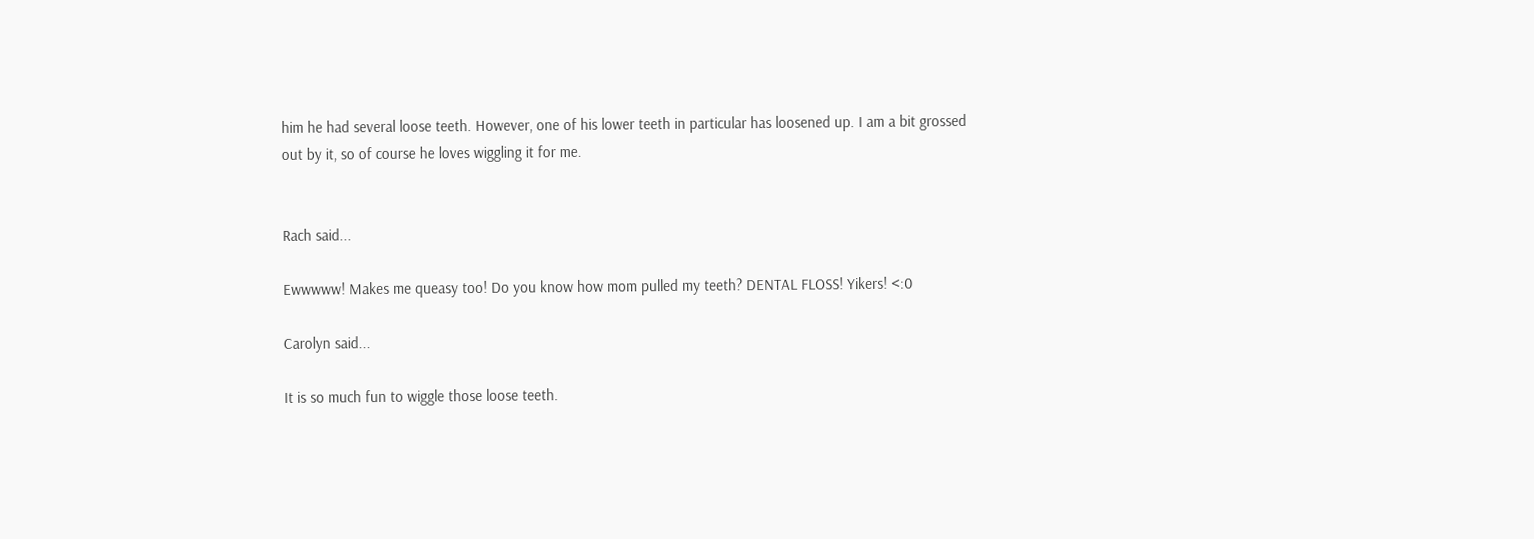him he had several loose teeth. However, one of his lower teeth in particular has loosened up. I am a bit grossed out by it, so of course he loves wiggling it for me.


Rach said...

Ewwwww! Makes me queasy too! Do you know how mom pulled my teeth? DENTAL FLOSS! Yikers! <:0

Carolyn said...

It is so much fun to wiggle those loose teeth.